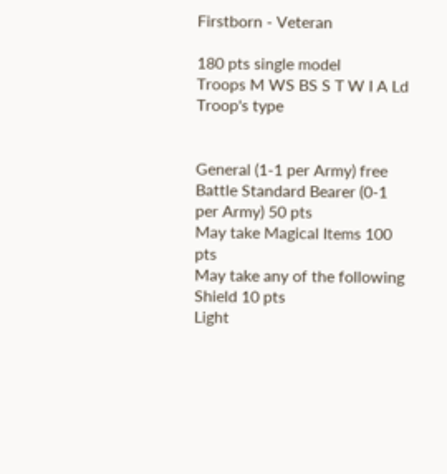Firstborn - Veteran

180 pts single model
Troops M WS BS S T W I A Ld Troop's type


General (1-1 per Army) free
Battle Standard Bearer (0-1 per Army) 50 pts
May take Magical Items 100 pts
May take any of the following
Shield 10 pts
Light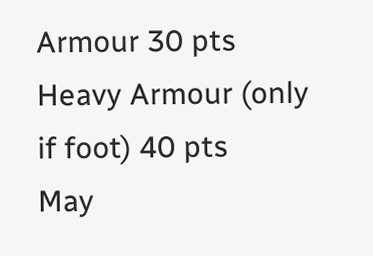Armour 30 pts
Heavy Armour (only if foot) 40 pts
May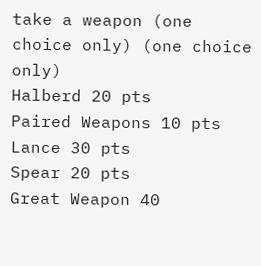take a weapon (one choice only) (one choice only)
Halberd 20 pts
Paired Weapons 10 pts
Lance 30 pts
Spear 20 pts
Great Weapon 40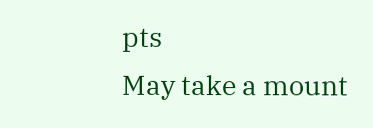pts
May take a mount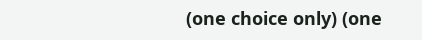(one choice only) (one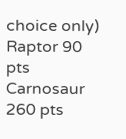choice only)
Raptor 90 pts
Carnosaur 260 pts